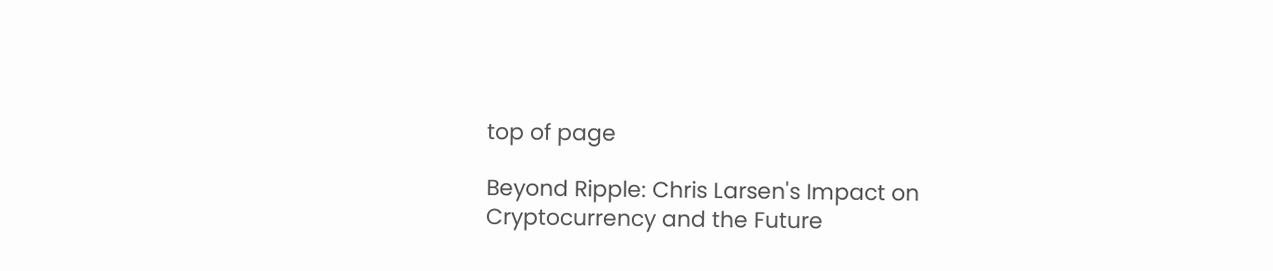top of page

Beyond Ripple: Chris Larsen's Impact on Cryptocurrency and the Future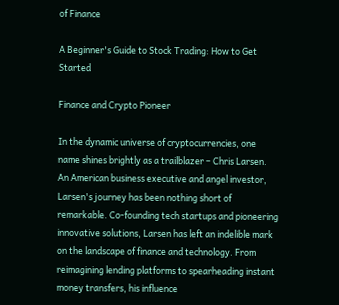of Finance

A Beginner's Guide to Stock Trading: How to Get Started

Finance and Crypto Pioneer

In the dynamic universe of cryptocurrencies, one name shines brightly as a trailblazer – Chris Larsen. An American business executive and angel investor, Larsen's journey has been nothing short of remarkable. Co-founding tech startups and pioneering innovative solutions, Larsen has left an indelible mark on the landscape of finance and technology. From reimagining lending platforms to spearheading instant money transfers, his influence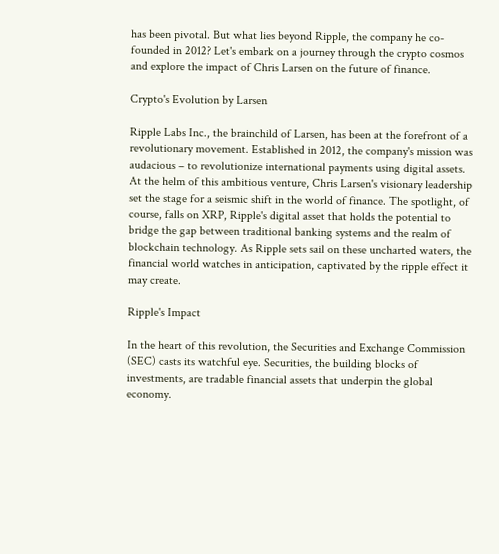has been pivotal. But what lies beyond Ripple, the company he co-founded in 2012? Let's embark on a journey through the crypto cosmos and explore the impact of Chris Larsen on the future of finance.

Crypto's Evolution by Larsen

Ripple Labs Inc., the brainchild of Larsen, has been at the forefront of a revolutionary movement. Established in 2012, the company's mission was audacious – to revolutionize international payments using digital assets. At the helm of this ambitious venture, Chris Larsen's visionary leadership set the stage for a seismic shift in the world of finance. The spotlight, of course, falls on XRP, Ripple's digital asset that holds the potential to bridge the gap between traditional banking systems and the realm of blockchain technology. As Ripple sets sail on these uncharted waters, the financial world watches in anticipation, captivated by the ripple effect it may create.

Ripple's Impact

In the heart of this revolution, the Securities and Exchange Commission (SEC) casts its watchful eye. Securities, the building blocks of investments, are tradable financial assets that underpin the global economy.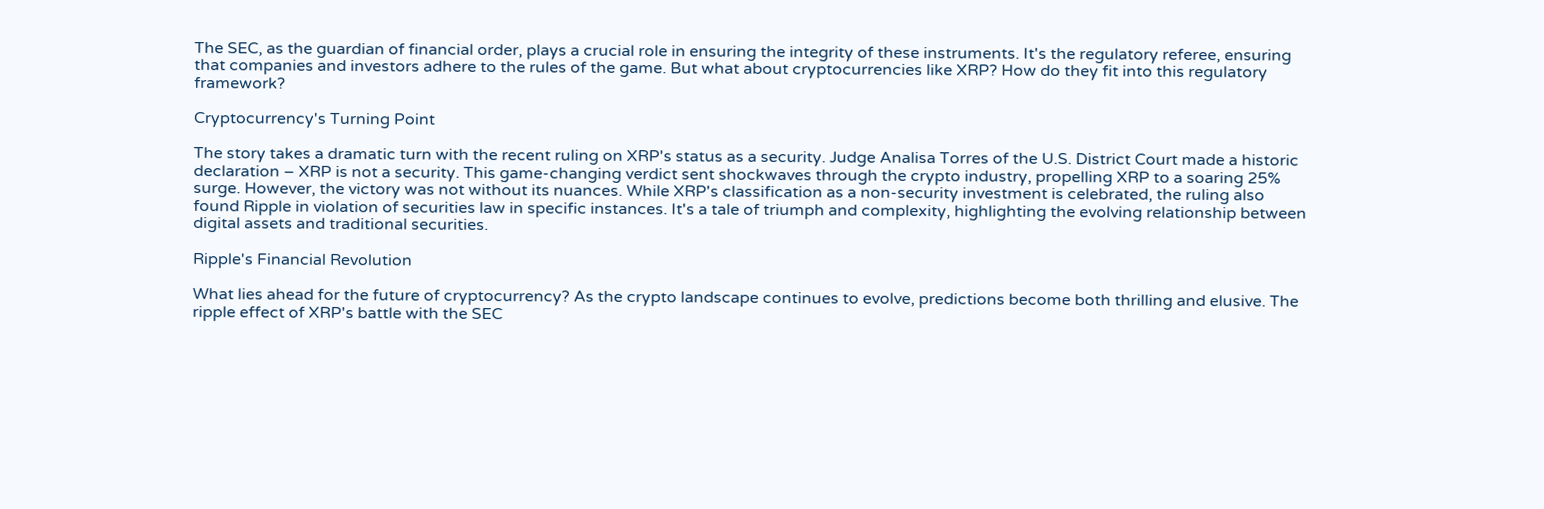The SEC, as the guardian of financial order, plays a crucial role in ensuring the integrity of these instruments. It's the regulatory referee, ensuring that companies and investors adhere to the rules of the game. But what about cryptocurrencies like XRP? How do they fit into this regulatory framework?

Cryptocurrency's Turning Point

The story takes a dramatic turn with the recent ruling on XRP's status as a security. Judge Analisa Torres of the U.S. District Court made a historic declaration – XRP is not a security. This game-changing verdict sent shockwaves through the crypto industry, propelling XRP to a soaring 25% surge. However, the victory was not without its nuances. While XRP's classification as a non-security investment is celebrated, the ruling also found Ripple in violation of securities law in specific instances. It's a tale of triumph and complexity, highlighting the evolving relationship between digital assets and traditional securities.

Ripple's Financial Revolution

What lies ahead for the future of cryptocurrency? As the crypto landscape continues to evolve, predictions become both thrilling and elusive. The ripple effect of XRP's battle with the SEC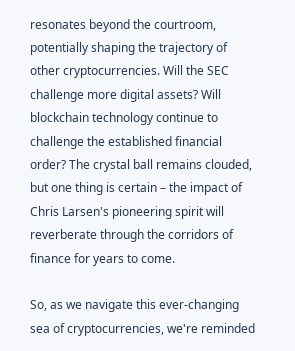resonates beyond the courtroom, potentially shaping the trajectory of other cryptocurrencies. Will the SEC challenge more digital assets? Will blockchain technology continue to challenge the established financial order? The crystal ball remains clouded, but one thing is certain – the impact of Chris Larsen's pioneering spirit will reverberate through the corridors of finance for years to come.

So, as we navigate this ever-changing sea of cryptocurrencies, we're reminded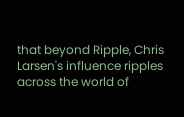that beyond Ripple, Chris Larsen's influence ripples across the world of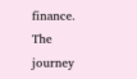finance. The journey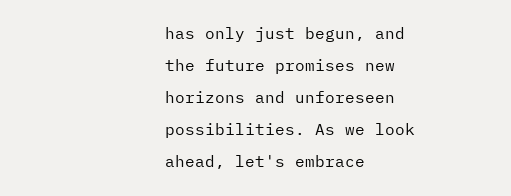has only just begun, and the future promises new horizons and unforeseen possibilities. As we look ahead, let's embrace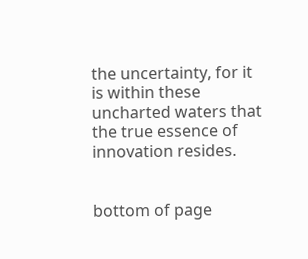the uncertainty, for it is within these uncharted waters that the true essence of innovation resides.


bottom of page